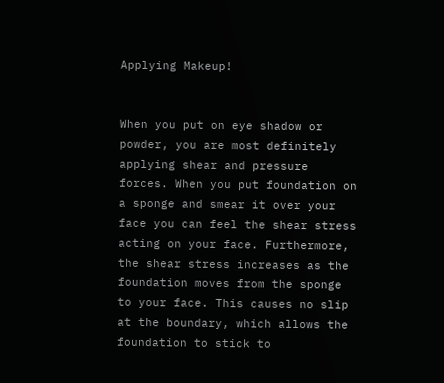Applying Makeup!


When you put on eye shadow or powder, you are most definitely applying shear and pressure forces. When you put foundation on a sponge and smear it over your face you can feel the shear stress acting on your face. Furthermore, the shear stress increases as the foundation moves from the sponge to your face. This causes no slip at the boundary, which allows the foundation to stick to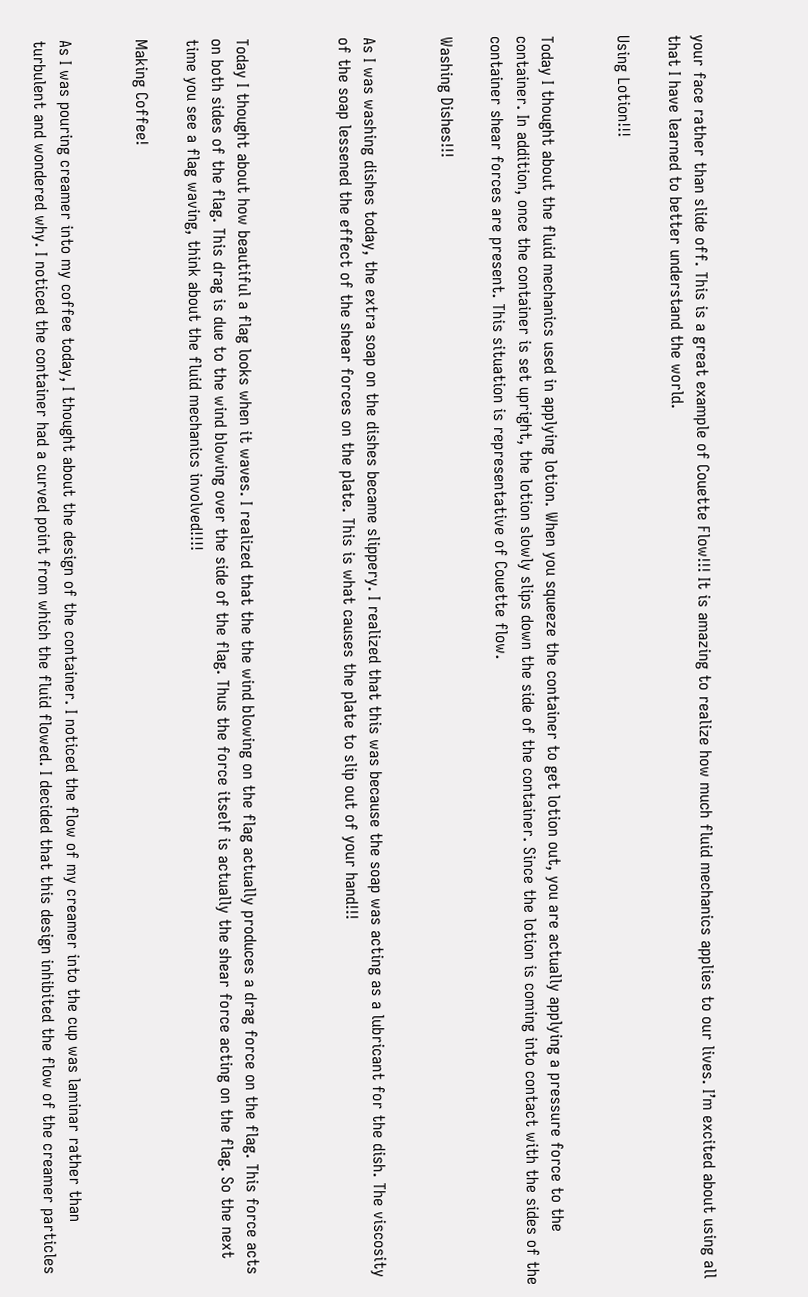your face rather than slide off. This is a great example of Couette Flow!!! It is amazing to realize how much fluid mechanics applies to our lives. I’m excited about using all that I have learned to better understand the world.

Using Lotion!!!


Today I thought about the fluid mechanics used in applying lotion. When you squeeze the container to get lotion out, you are actually applying a pressure force to the container. In addition, once the container is set upright, the lotion slowly slips down the side of the container. Since the lotion is coming into contact with the sides of the container shear forces are present. This situation is representative of Couette flow.

Washing Dishes!!!


As I was washing dishes today, the extra soap on the dishes became slippery. I realized that this was because the soap was acting as a lubricant for the dish. The viscosity of the soap lessened the effect of the shear forces on the plate. This is what causes the plate to slip out of your hand!!!



Today I thought about how beautiful a flag looks when it waves. I realized that the the wind blowing on the flag actually produces a drag force on the flag. This force acts on both sides of the flag. This drag is due to the wind blowing over the side of the flag. Thus the force itself is actually the shear force acting on the flag. So the next time you see a flag waving, think about the fluid mechanics involved!!!!

Making Coffee!


As I was pouring creamer into my coffee today, I thought about the design of the container. I noticed the flow of my creamer into the cup was laminar rather than turbulent and wondered why. I noticed the container had a curved point from which the fluid flowed. I decided that this design inhibited the flow of the creamer particles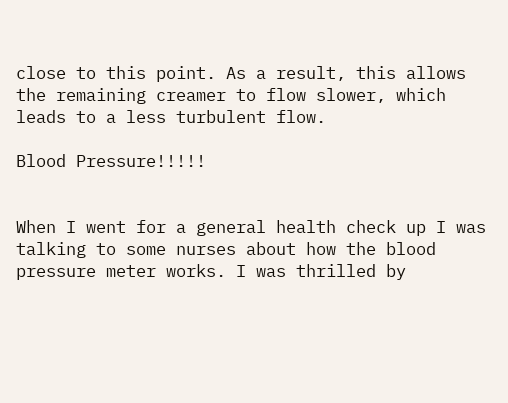close to this point. As a result, this allows the remaining creamer to flow slower, which leads to a less turbulent flow.

Blood Pressure!!!!!


When I went for a general health check up I was talking to some nurses about how the blood pressure meter works. I was thrilled by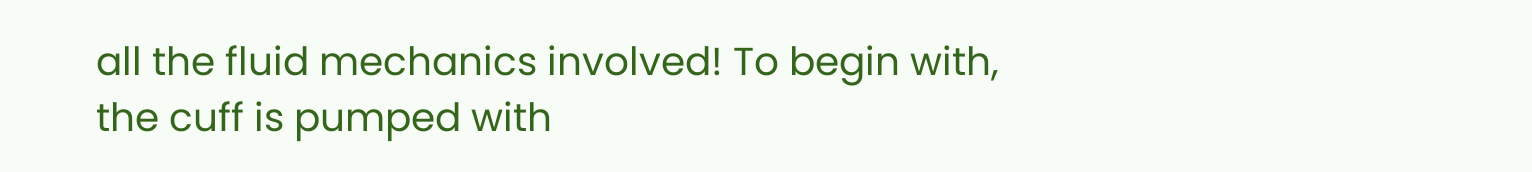all the fluid mechanics involved! To begin with, the cuff is pumped with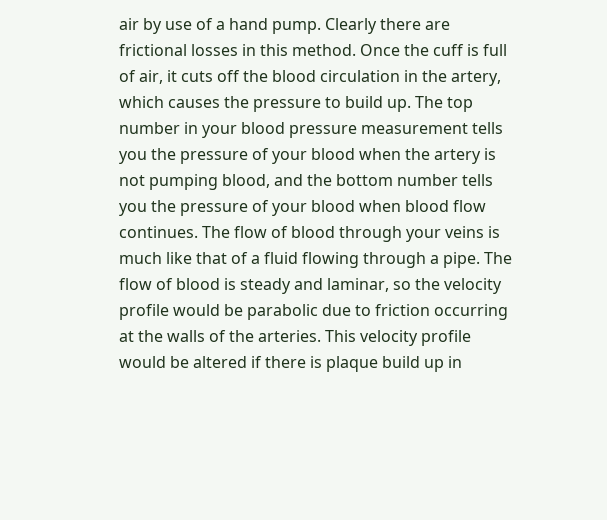air by use of a hand pump. Clearly there are frictional losses in this method. Once the cuff is full of air, it cuts off the blood circulation in the artery, which causes the pressure to build up. The top number in your blood pressure measurement tells you the pressure of your blood when the artery is not pumping blood, and the bottom number tells you the pressure of your blood when blood flow continues. The flow of blood through your veins is much like that of a fluid flowing through a pipe. The flow of blood is steady and laminar, so the velocity profile would be parabolic due to friction occurring at the walls of the arteries. This velocity profile would be altered if there is plaque build up in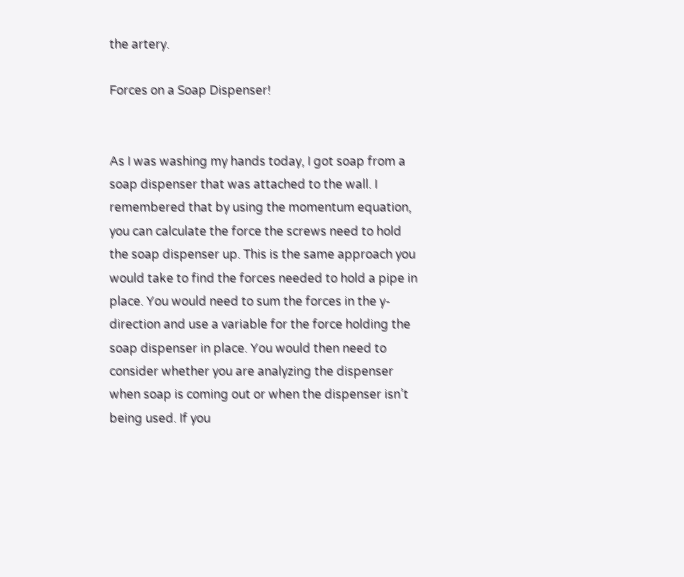the artery.

Forces on a Soap Dispenser!


As I was washing my hands today, I got soap from a soap dispenser that was attached to the wall. I remembered that by using the momentum equation, you can calculate the force the screws need to hold the soap dispenser up. This is the same approach you would take to find the forces needed to hold a pipe in place. You would need to sum the forces in the y-direction and use a variable for the force holding the soap dispenser in place. You would then need to consider whether you are analyzing the dispenser when soap is coming out or when the dispenser isn’t being used. If you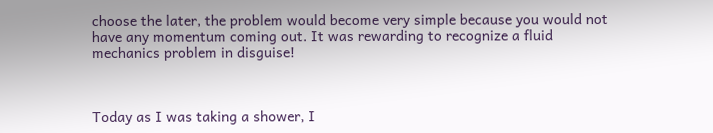choose the later, the problem would become very simple because you would not have any momentum coming out. It was rewarding to recognize a fluid mechanics problem in disguise!



Today as I was taking a shower, I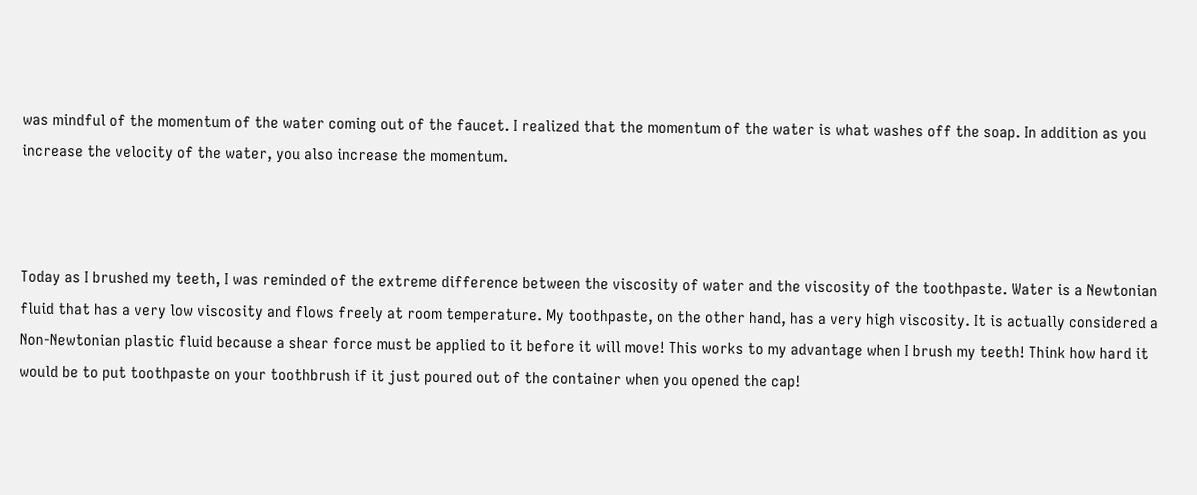was mindful of the momentum of the water coming out of the faucet. I realized that the momentum of the water is what washes off the soap. In addition as you increase the velocity of the water, you also increase the momentum.



Today as I brushed my teeth, I was reminded of the extreme difference between the viscosity of water and the viscosity of the toothpaste. Water is a Newtonian fluid that has a very low viscosity and flows freely at room temperature. My toothpaste, on the other hand, has a very high viscosity. It is actually considered a Non-Newtonian plastic fluid because a shear force must be applied to it before it will move! This works to my advantage when I brush my teeth! Think how hard it would be to put toothpaste on your toothbrush if it just poured out of the container when you opened the cap!